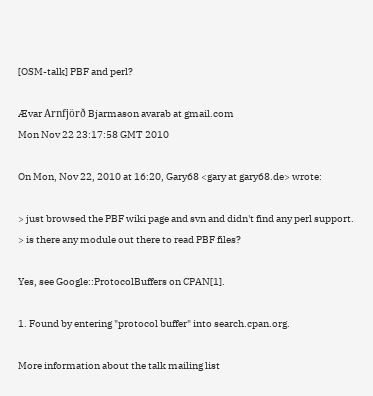[OSM-talk] PBF and perl?

Ævar Arnfjörð Bjarmason avarab at gmail.com
Mon Nov 22 23:17:58 GMT 2010

On Mon, Nov 22, 2010 at 16:20, Gary68 <gary at gary68.de> wrote:

> just browsed the PBF wiki page and svn and didn't find any perl support.
> is there any module out there to read PBF files?

Yes, see Google::ProtocolBuffers on CPAN[1].

1. Found by entering "protocol buffer" into search.cpan.org.

More information about the talk mailing list